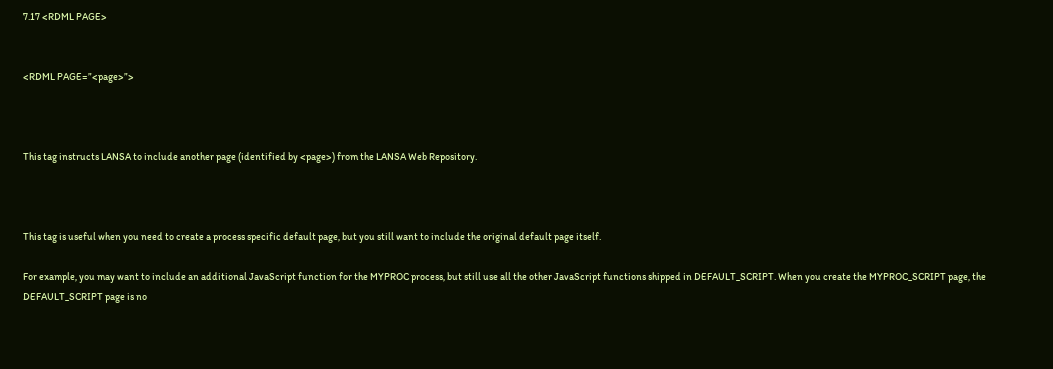7.17 <RDML PAGE>


<RDML PAGE=”<page>”>



This tag instructs LANSA to include another page (identified by <page>) from the LANSA Web Repository.



This tag is useful when you need to create a process specific default page, but you still want to include the original default page itself.

For example, you may want to include an additional JavaScript function for the MYPROC process, but still use all the other JavaScript functions shipped in DEFAULT_SCRIPT. When you create the MYPROC_SCRIPT page, the DEFAULT_SCRIPT page is no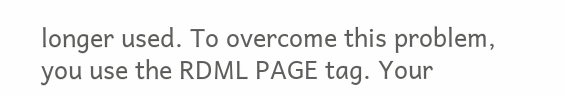longer used. To overcome this problem, you use the RDML PAGE tag. Your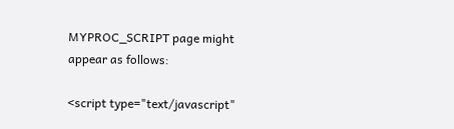MYPROC_SCRIPT page might appear as follows:

<script type="text/javascript"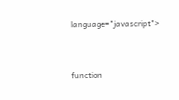language="javascript">


function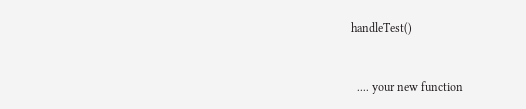handleTest()


  .... your new function